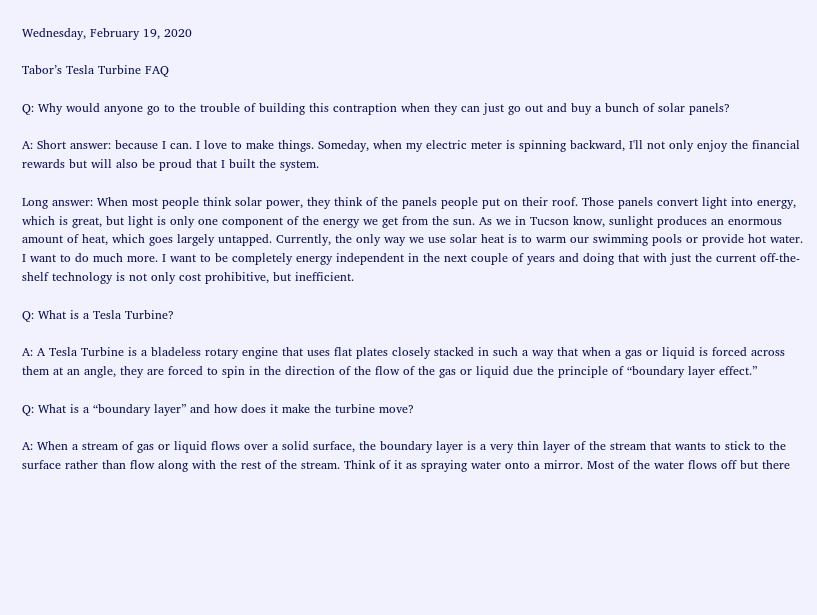Wednesday, February 19, 2020

Tabor’s Tesla Turbine FAQ

Q: Why would anyone go to the trouble of building this contraption when they can just go out and buy a bunch of solar panels?

A: Short answer: because I can. I love to make things. Someday, when my electric meter is spinning backward, I'll not only enjoy the financial rewards but will also be proud that I built the system.

Long answer: When most people think solar power, they think of the panels people put on their roof. Those panels convert light into energy, which is great, but light is only one component of the energy we get from the sun. As we in Tucson know, sunlight produces an enormous amount of heat, which goes largely untapped. Currently, the only way we use solar heat is to warm our swimming pools or provide hot water. I want to do much more. I want to be completely energy independent in the next couple of years and doing that with just the current off-the-shelf technology is not only cost prohibitive, but inefficient.

Q: What is a Tesla Turbine?

A: A Tesla Turbine is a bladeless rotary engine that uses flat plates closely stacked in such a way that when a gas or liquid is forced across them at an angle, they are forced to spin in the direction of the flow of the gas or liquid due the principle of “boundary layer effect.”

Q: What is a “boundary layer” and how does it make the turbine move?

A: When a stream of gas or liquid flows over a solid surface, the boundary layer is a very thin layer of the stream that wants to stick to the surface rather than flow along with the rest of the stream. Think of it as spraying water onto a mirror. Most of the water flows off but there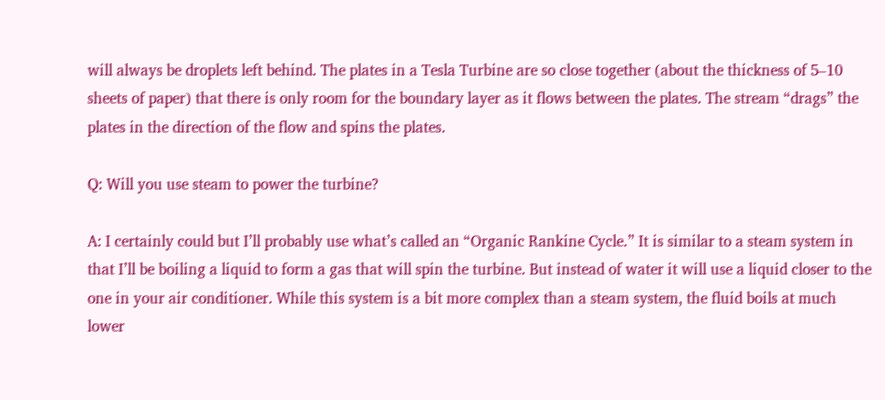will always be droplets left behind. The plates in a Tesla Turbine are so close together (about the thickness of 5–10 sheets of paper) that there is only room for the boundary layer as it flows between the plates. The stream “drags” the plates in the direction of the flow and spins the plates.

Q: Will you use steam to power the turbine?

A: I certainly could but I’ll probably use what’s called an “Organic Rankine Cycle.” It is similar to a steam system in that I’ll be boiling a liquid to form a gas that will spin the turbine. But instead of water it will use a liquid closer to the one in your air conditioner. While this system is a bit more complex than a steam system, the fluid boils at much lower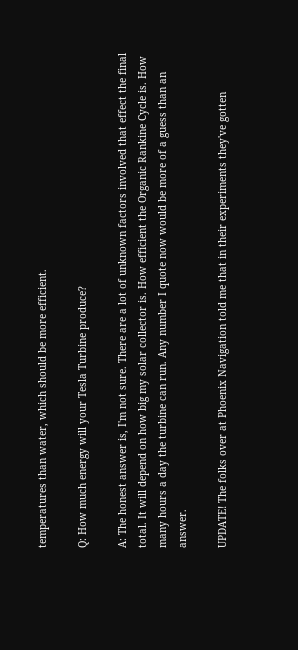temperatures than water, which should be more efficient.

Q: How much energy will your Tesla Turbine produce?

A: The honest answer is, I'm not sure. There are a lot of unknown factors involved that effect the final total. It will depend on how big my solar collector is. How efficient the Organic Rankine Cycle is. How many hours a day the turbine can run. Any number I quote now would be more of a guess than an answer.

UPDATE! The folks over at Phoenix Navigation told me that in their experiments they've gotten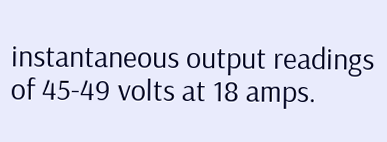instantaneous output readings of 45-49 volts at 18 amps.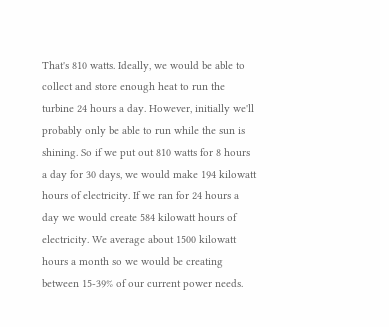That's 810 watts. Ideally, we would be able to collect and store enough heat to run the turbine 24 hours a day. However, initially we'll probably only be able to run while the sun is shining. So if we put out 810 watts for 8 hours a day for 30 days, we would make 194 kilowatt hours of electricity. If we ran for 24 hours a day we would create 584 kilowatt hours of electricity. We average about 1500 kilowatt hours a month so we would be creating between 15-39% of our current power needs.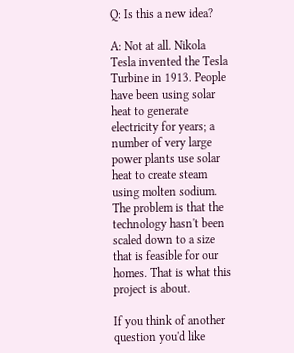Q: Is this a new idea?

A: Not at all. Nikola Tesla invented the Tesla Turbine in 1913. People have been using solar heat to generate electricity for years; a number of very large power plants use solar heat to create steam using molten sodium. The problem is that the technology hasn't been scaled down to a size that is feasible for our homes. That is what this project is about.

If you think of another question you'd like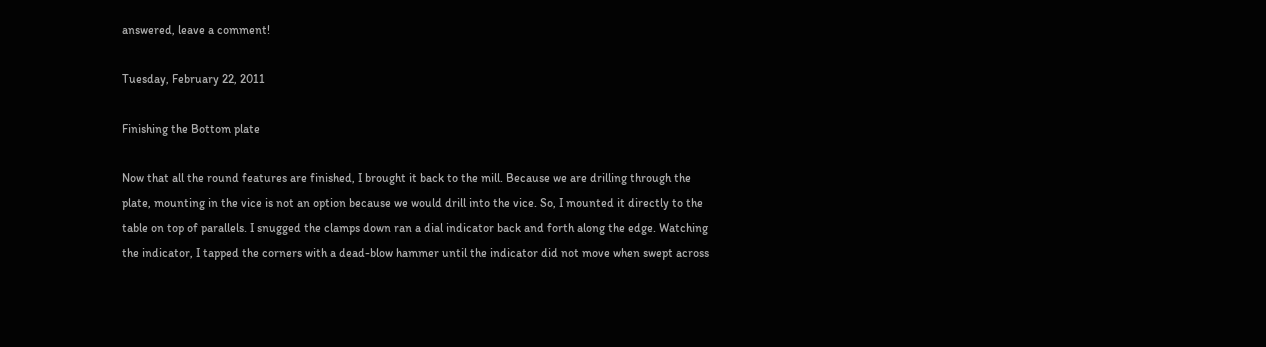answered, leave a comment!

Tuesday, February 22, 2011

Finishing the Bottom plate

Now that all the round features are finished, I brought it back to the mill. Because we are drilling through the plate, mounting in the vice is not an option because we would drill into the vice. So, I mounted it directly to the table on top of parallels. I snugged the clamps down ran a dial indicator back and forth along the edge. Watching the indicator, I tapped the corners with a dead-blow hammer until the indicator did not move when swept across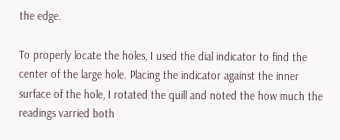the edge.

To properly locate the holes, I used the dial indicator to find the center of the large hole. Placing the indicator against the inner surface of the hole, I rotated the quill and noted the how much the readings varried both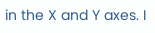in the X and Y axes. I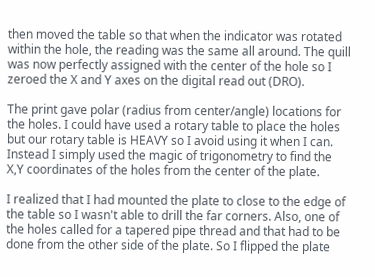then moved the table so that when the indicator was rotated within the hole, the reading was the same all around. The quill was now perfectly assigned with the center of the hole so I zeroed the X and Y axes on the digital read out (DRO).

The print gave polar (radius from center/angle) locations for the holes. I could have used a rotary table to place the holes but our rotary table is HEAVY so I avoid using it when I can. Instead I simply used the magic of trigonometry to find the X,Y coordinates of the holes from the center of the plate.

I realized that I had mounted the plate to close to the edge of the table so I wasn't able to drill the far corners. Also, one of the holes called for a tapered pipe thread and that had to be done from the other side of the plate. So I flipped the plate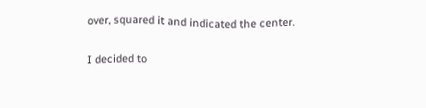over, squared it and indicated the center.

I decided to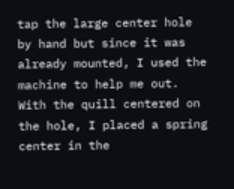tap the large center hole by hand but since it was already mounted, I used the machine to help me out. With the quill centered on the hole, I placed a spring center in the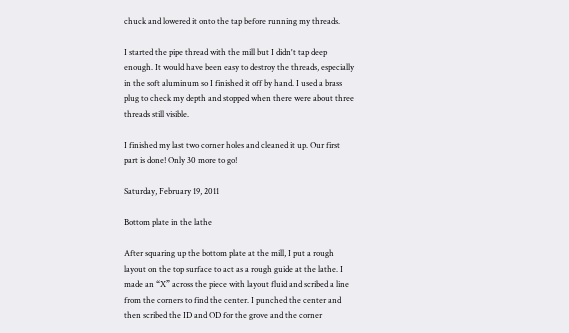chuck and lowered it onto the tap before running my threads.

I started the pipe thread with the mill but I didn't tap deep enough. It would have been easy to destroy the threads, especially in the soft aluminum so I finished it off by hand. I used a brass plug to check my depth and stopped when there were about three threads still visible.

I finished my last two corner holes and cleaned it up. Our first part is done! Only 30 more to go!

Saturday, February 19, 2011

Bottom plate in the lathe

After squaring up the bottom plate at the mill, I put a rough layout on the top surface to act as a rough guide at the lathe. I made an “X” across the piece with layout fluid and scribed a line from the corners to find the center. I punched the center and then scribed the ID and OD for the grove and the corner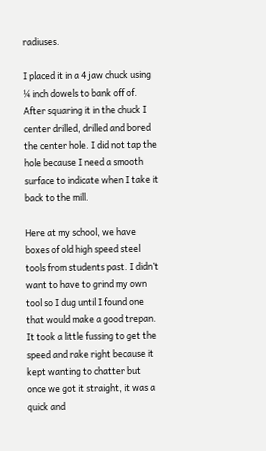radiuses.

I placed it in a 4 jaw chuck using ¼ inch dowels to bank off of. After squaring it in the chuck I center drilled, drilled and bored the center hole. I did not tap the hole because I need a smooth surface to indicate when I take it back to the mill.

Here at my school, we have boxes of old high speed steel tools from students past. I didn’t want to have to grind my own tool so I dug until I found one that would make a good trepan. It took a little fussing to get the speed and rake right because it kept wanting to chatter but once we got it straight, it was a quick and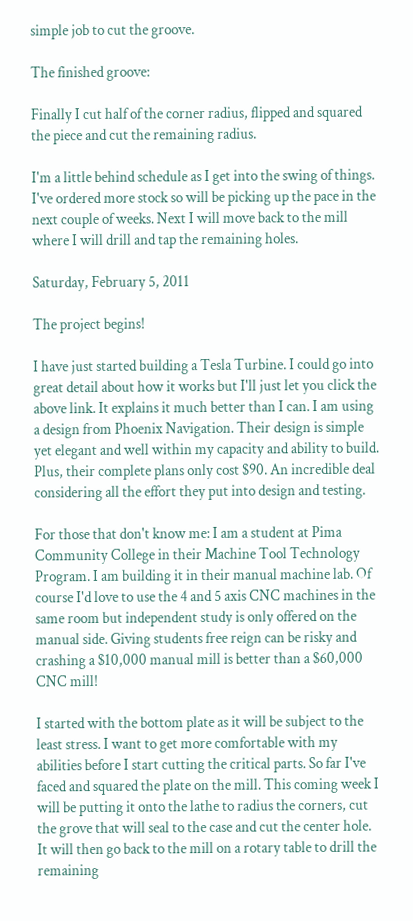simple job to cut the groove.

The finished groove:

Finally I cut half of the corner radius, flipped and squared the piece and cut the remaining radius.

I'm a little behind schedule as I get into the swing of things. I've ordered more stock so will be picking up the pace in the next couple of weeks. Next I will move back to the mill where I will drill and tap the remaining holes.

Saturday, February 5, 2011

The project begins!

I have just started building a Tesla Turbine. I could go into great detail about how it works but I'll just let you click the above link. It explains it much better than I can. I am using a design from Phoenix Navigation. Their design is simple yet elegant and well within my capacity and ability to build. Plus, their complete plans only cost $90. An incredible deal considering all the effort they put into design and testing.

For those that don't know me: I am a student at Pima Community College in their Machine Tool Technology Program. I am building it in their manual machine lab. Of course I'd love to use the 4 and 5 axis CNC machines in the same room but independent study is only offered on the manual side. Giving students free reign can be risky and crashing a $10,000 manual mill is better than a $60,000 CNC mill!

I started with the bottom plate as it will be subject to the least stress. I want to get more comfortable with my abilities before I start cutting the critical parts. So far I've faced and squared the plate on the mill. This coming week I will be putting it onto the lathe to radius the corners, cut the grove that will seal to the case and cut the center hole. It will then go back to the mill on a rotary table to drill the remaining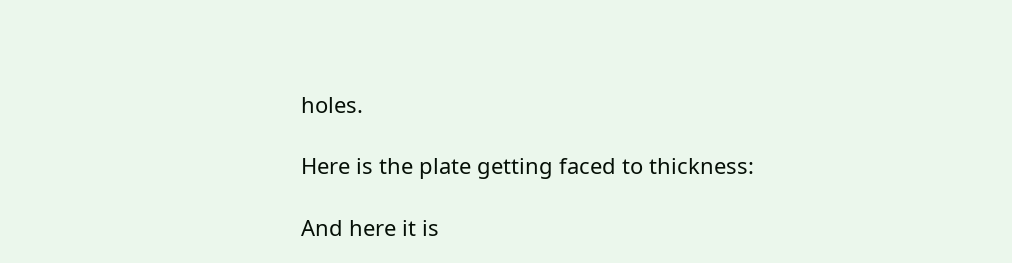holes.

Here is the plate getting faced to thickness:

And here it is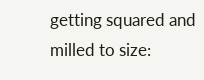getting squared and milled to size: